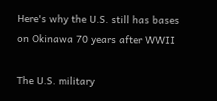Here's why the U.S. still has bases on Okinawa 70 years after WWII

The U.S. military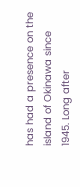has had a presence on the island of Okinawa since 1945. Long after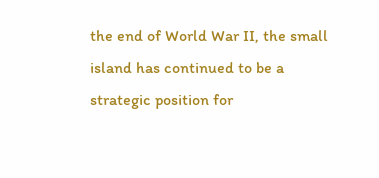the end of World War II, the small island has continued to be a strategic position for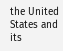the United States and its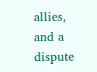allies, and a dispute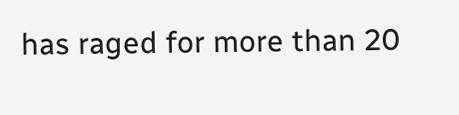has raged for more than 20